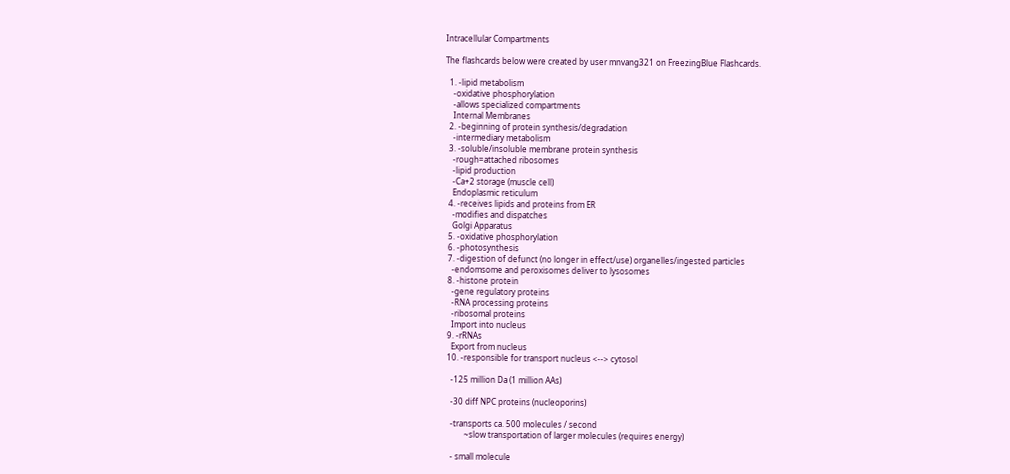Intracellular Compartments

The flashcards below were created by user mnvang321 on FreezingBlue Flashcards.

  1. -lipid metabolism
    -oxidative phosphorylation
    -allows specialized compartments
    Internal Membranes
  2. -beginning of protein synthesis/degradation
    -intermediary metabolism
  3. -soluble/insoluble membrane protein synthesis
    -rough=attached ribosomes
    -lipid production
    -Ca+2 storage (muscle cell)
    Endoplasmic reticulum
  4. -receives lipids and proteins from ER
    -modifies and dispatches
    Golgi Apparatus
  5. -oxidative phosphorylation
  6. -photosynthesis
  7. -digestion of defunct (no longer in effect/use) organelles/ingested particles
    -endomsome and peroxisomes deliver to lysosomes
  8. -histone protein
    -gene regulatory proteins
    -RNA processing proteins
    -ribosomal proteins
    Import into nucleus
  9. -rRNAs
    Export from nucleus
  10. -responsible for transport nucleus <--> cytosol

    -125 million Da (1 million AAs)

    -30 diff NPC proteins (nucleoporins)

    -transports ca. 500 molecules / second
           ~slow transportation of larger molecules (requires energy)

    - small molecule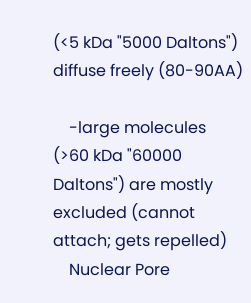(<5 kDa "5000 Daltons") diffuse freely (80-90AA)

    -large molecules (>60 kDa "60000 Daltons") are mostly excluded (cannot attach; gets repelled)
    Nuclear Pore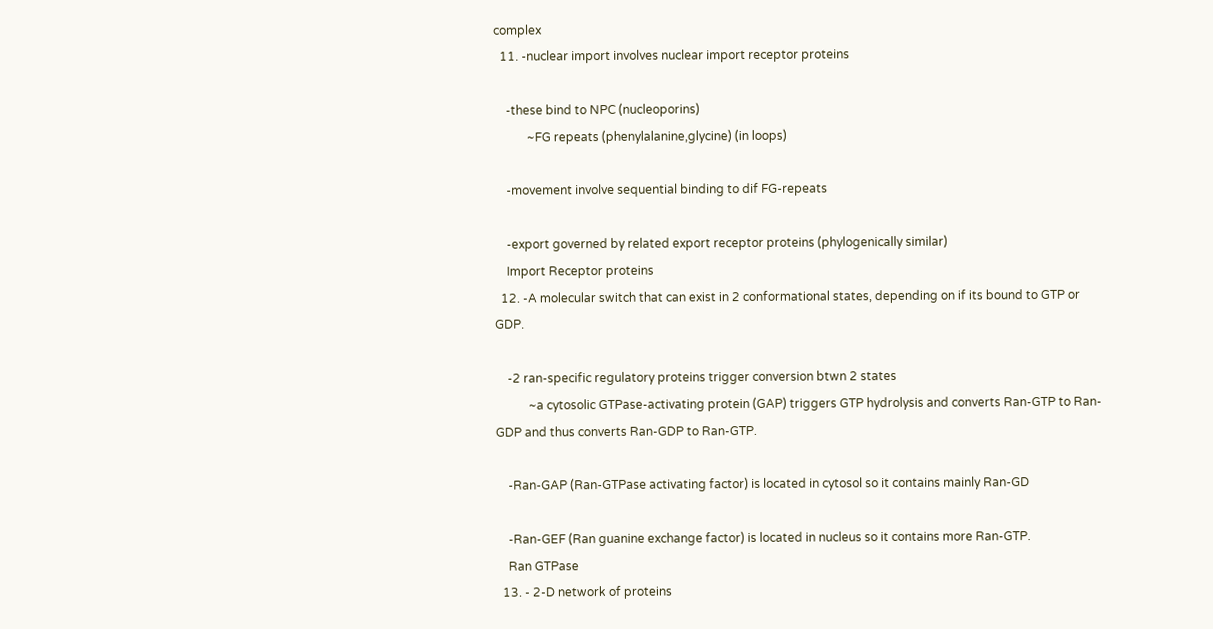complex
  11. -nuclear import involves nuclear import receptor proteins

    -these bind to NPC (nucleoporins)
           ~FG repeats (phenylalanine,glycine) (in loops)

    -movement involve sequential binding to dif FG-repeats

    -export governed by related export receptor proteins (phylogenically similar)
    Import Receptor proteins
  12. -A molecular switch that can exist in 2 conformational states, depending on if its bound to GTP or GDP.

    -2 ran-specific regulatory proteins trigger conversion btwn 2 states
           ~a cytosolic GTPase-activating protein (GAP) triggers GTP hydrolysis and converts Ran-GTP to Ran-GDP and thus converts Ran-GDP to Ran-GTP.

    -Ran-GAP (Ran-GTPase activating factor) is located in cytosol so it contains mainly Ran-GD

    -Ran-GEF (Ran guanine exchange factor) is located in nucleus so it contains more Ran-GTP.
    Ran GTPase
  13. - 2-D network of proteins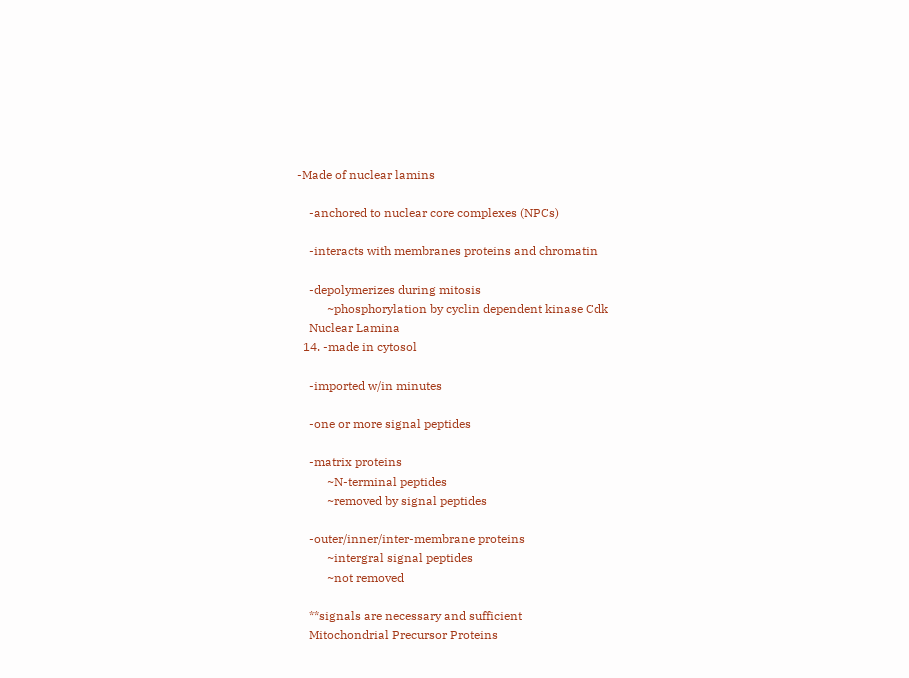-Made of nuclear lamins

    -anchored to nuclear core complexes (NPCs)

    -interacts with membranes proteins and chromatin

    -depolymerizes during mitosis
          ~phosphorylation by cyclin dependent kinase Cdk
    Nuclear Lamina
  14. -made in cytosol

    -imported w/in minutes

    -one or more signal peptides

    -matrix proteins
          ~N-terminal peptides
          ~removed by signal peptides

    -outer/inner/inter-membrane proteins
          ~intergral signal peptides
          ~not removed

    **signals are necessary and sufficient
    Mitochondrial Precursor Proteins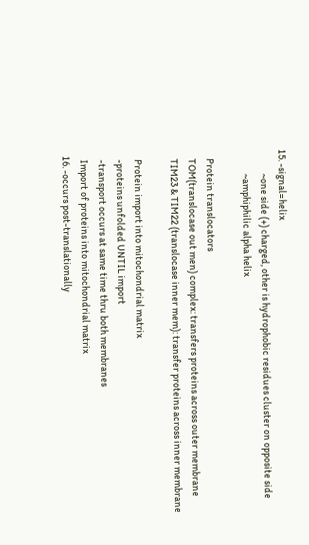15. -signal=helix
            ~one side (+) charged, other is hydrophobic residues cluster on opposite side
            ~amphiphilic alpha helix

    Protein translocators
    TOM(translocase out men) complex: transfers proteins across outer membrane
    TIM23 & TIM22 (translocase inner mem): transfer proteins across inner membrane

    Protein import into mitochondrial matrix
    -proteins unfolded UNTIL import
    -transport occurs at same time thru both membranes
    Import of proteins into mitochondrial matrix
  16. -occurs post-translationally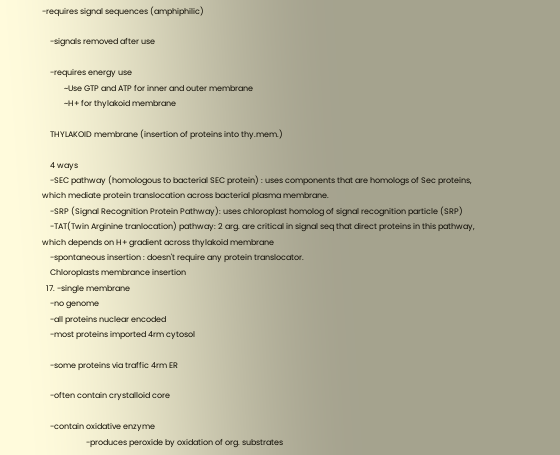-requires signal sequences (amphiphilic)

    -signals removed after use

    -requires energy use
           ~Use GTP and ATP for inner and outer membrane
           ~H+ for thylakoid membrane

    THYLAKOID membrane (insertion of proteins into thy.mem.)

    4 ways
    -SEC pathway (homologous to bacterial SEC protein) : uses components that are homologs of Sec proteins, which mediate protein translocation across bacterial plasma membrane.
    -SRP (Signal Recognition Protein Pathway): uses chloroplast homolog of signal recognition particle (SRP)
    -TAT(Twin Arginine tranlocation) pathway: 2 arg. are critical in signal seq that direct proteins in this pathway, which depends on H+ gradient across thylakoid membrane
    -spontaneous insertion : doesn't require any protein translocator.
    Chloroplasts membrance insertion
  17. -single membrane
    -no genome
    -all proteins nuclear encoded
    -most proteins imported 4rm cytosol

    -some proteins via traffic 4rm ER

    -often contain crystalloid core

    -contain oxidative enzyme
                      -produces peroxide by oxidation of org. substrates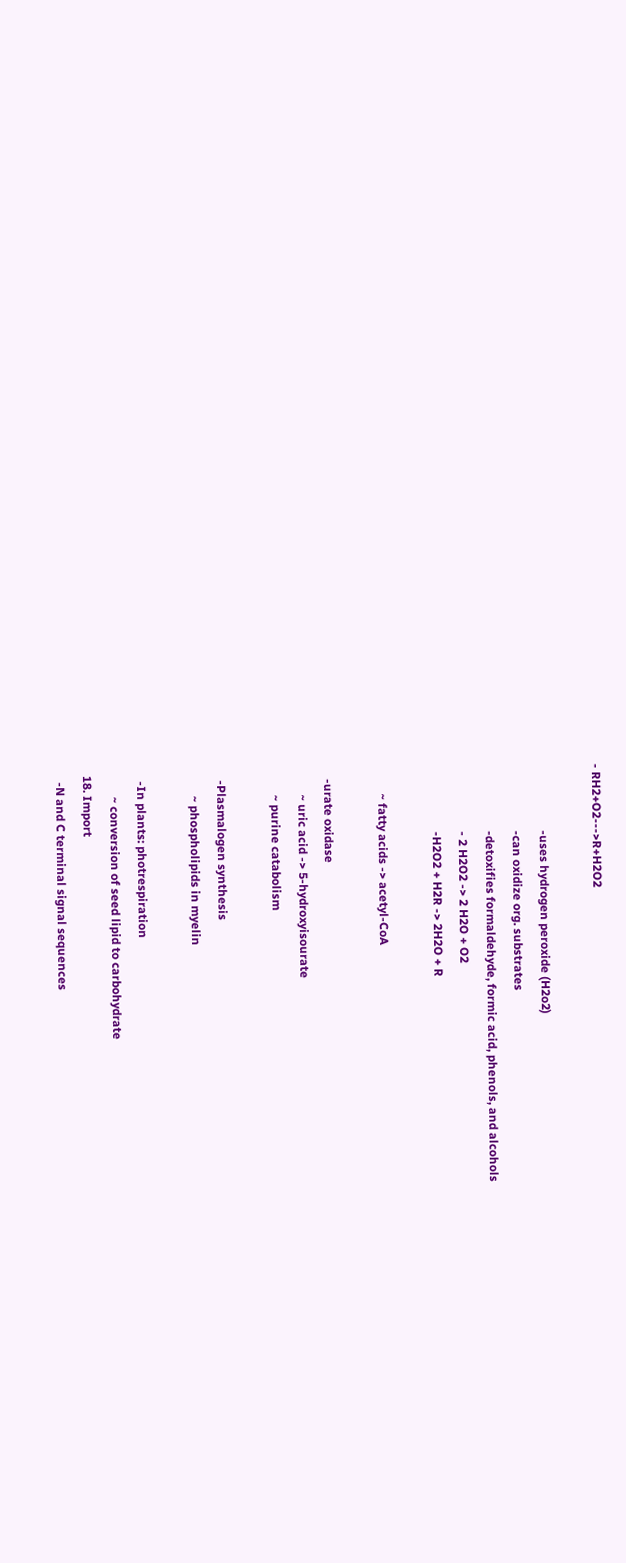- RH2+O2--->R+H2O2

                      -uses hydrogen peroxide (H2o2)
                      -can oxidize org. substrates
                      -detoxifies formaldehyde, formic acid, phenols, and alcohols
                      - 2 H2O2 -> 2 H2O + O2
                      -H2O2 + H2R -> 2H2O + R

         ~ fatty acids -> acetyl-CoA

    -urate oxidase
         ~ uric acid -> 5-hydroxyisourate
         ~ purine catabolism

    -Plasmalogen synthesis
         ~ phospholipids in myelin

    -In plants: photrespiration
         ~ conversion of seed lipid to carbohydrate
  18. Import
    -N and C terminal signal sequences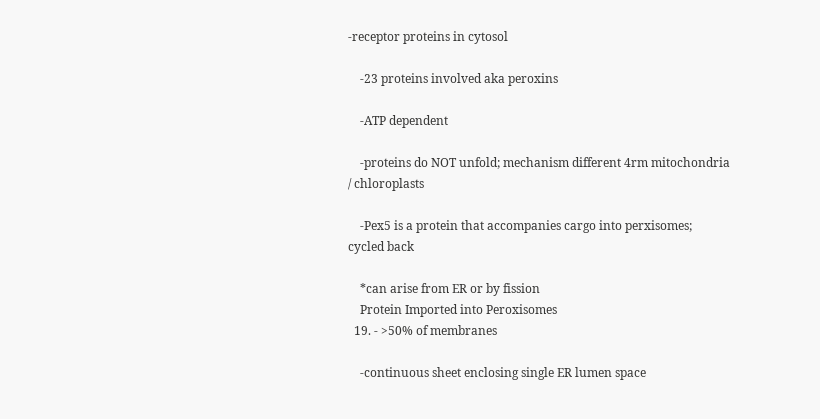-receptor proteins in cytosol

    -23 proteins involved aka peroxins

    -ATP dependent

    -proteins do NOT unfold; mechanism different 4rm mitochondria / chloroplasts

    -Pex5 is a protein that accompanies cargo into perxisomes; cycled back

    *can arise from ER or by fission
    Protein Imported into Peroxisomes
  19. - >50% of membranes

    -continuous sheet enclosing single ER lumen space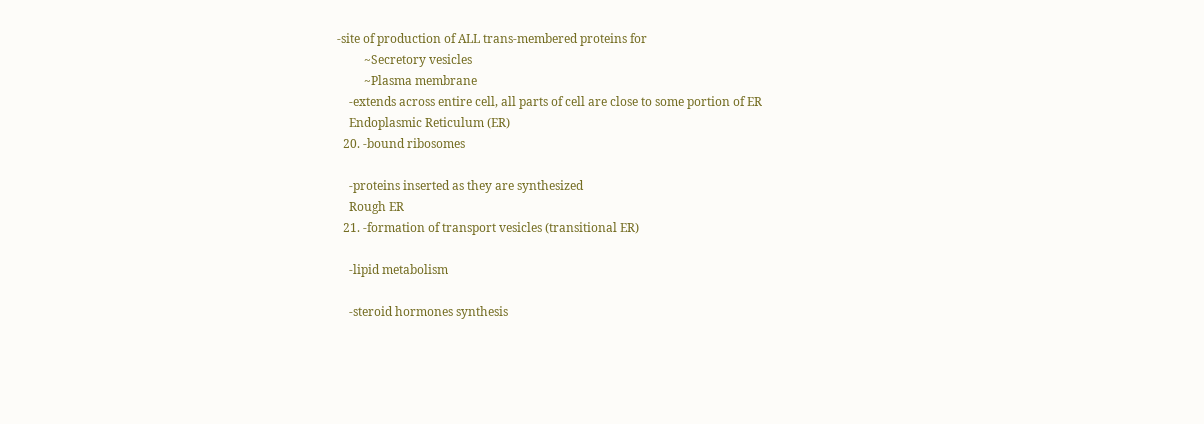-site of production of ALL trans-membered proteins for
         ~Secretory vesicles
         ~Plasma membrane
    -extends across entire cell, all parts of cell are close to some portion of ER
    Endoplasmic Reticulum (ER)
  20. -bound ribosomes

    -proteins inserted as they are synthesized
    Rough ER
  21. -formation of transport vesicles (transitional ER)

    -lipid metabolism

    -steroid hormones synthesis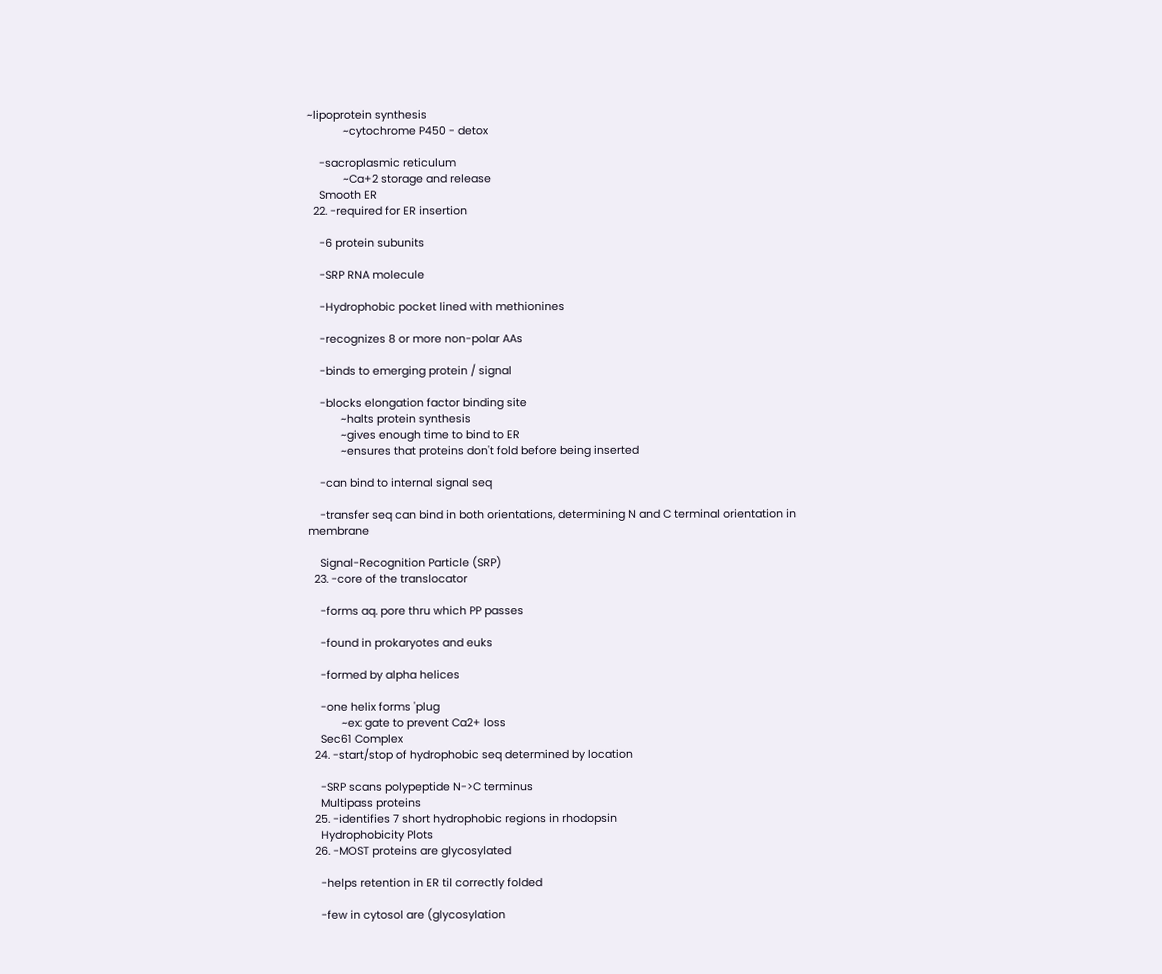~lipoprotein synthesis
            ~cytochrome P450 - detox

    -sacroplasmic reticulum
            ~Ca+2 storage and release
    Smooth ER
  22. -required for ER insertion

    -6 protein subunits

    -SRP RNA molecule

    -Hydrophobic pocket lined with methionines

    -recognizes 8 or more non-polar AAs

    -binds to emerging protein / signal

    -blocks elongation factor binding site
           ~halts protein synthesis
           ~gives enough time to bind to ER
           ~ensures that proteins don't fold before being inserted

    -can bind to internal signal seq

    -transfer seq can bind in both orientations, determining N and C terminal orientation in membrane

    Signal-Recognition Particle (SRP)
  23. -core of the translocator

    -forms aq. pore thru which PP passes

    -found in prokaryotes and euks

    -formed by alpha helices

    -one helix forms 'plug
           ~ex: gate to prevent Ca2+ loss
    Sec61 Complex
  24. -start/stop of hydrophobic seq determined by location

    -SRP scans polypeptide N->C terminus
    Multipass proteins
  25. -identifies 7 short hydrophobic regions in rhodopsin
    Hydrophobicity Plots
  26. -MOST proteins are glycosylated

    -helps retention in ER til correctly folded

    -few in cytosol are (glycosylation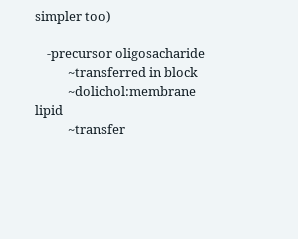simpler too)

    -precursor oligosacharide
           ~transferred in block
           ~dolichol:membrane lipid
           ~transfer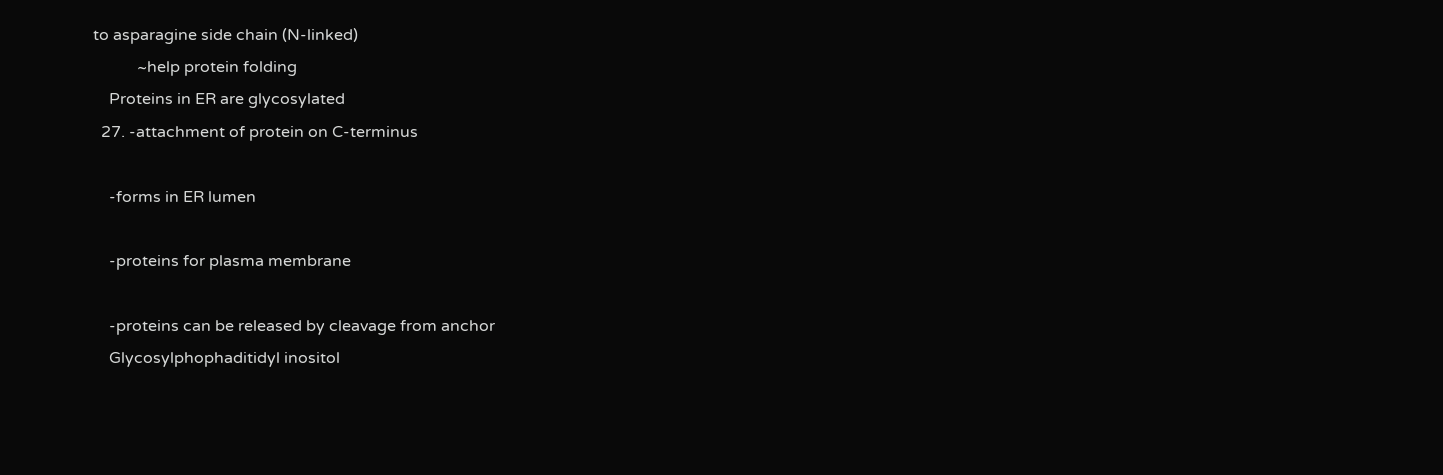to asparagine side chain (N-linked)
           ~help protein folding
    Proteins in ER are glycosylated
  27. -attachment of protein on C-terminus

    -forms in ER lumen

    -proteins for plasma membrane

    -proteins can be released by cleavage from anchor
    Glycosylphophaditidyl inositol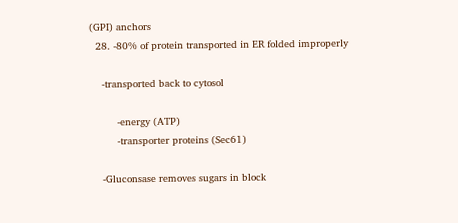(GPI) anchors
  28. -80% of protein transported in ER folded improperly

    -transported back to cytosol

         -energy (ATP)
         -transporter proteins (Sec61)

    -Gluconsase removes sugars in block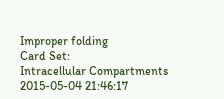Improper folding
Card Set:
Intracellular Compartments
2015-05-04 21:46:17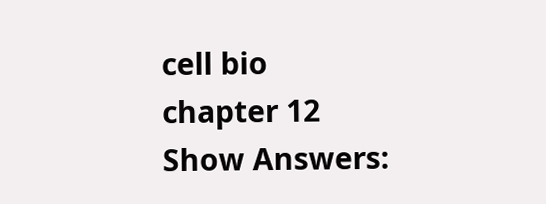cell bio
chapter 12
Show Answers: